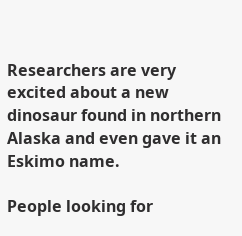Researchers are very excited about a new dinosaur found in northern Alaska and even gave it an Eskimo name.

People looking for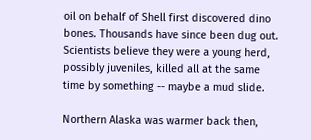oil on behalf of Shell first discovered dino bones. Thousands have since been dug out. Scientists believe they were a young herd, possibly juveniles, killed all at the same time by something -- maybe a mud slide.

Northern Alaska was warmer back then,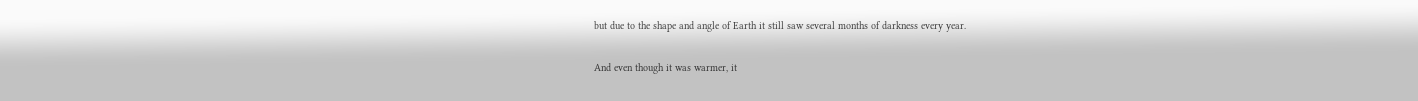but due to the shape and angle of Earth it still saw several months of darkness every year.

And even though it was warmer, it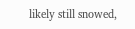likely still snowed,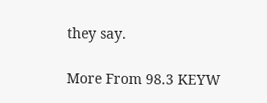they say.

More From 98.3 KEYW